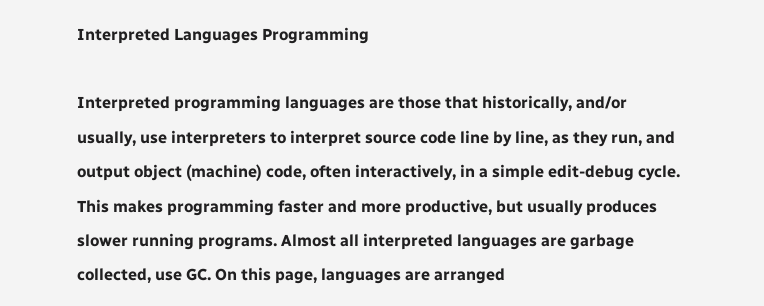Interpreted Languages Programming

Interpreted programming languages are those that historically, and/or usually, use interpreters to interpret source code line by line, as they run, and output object (machine) code, often interactively, in a simple edit-debug cycle. This makes programming faster and more productive, but usually produces slower running programs. Almost all interpreted languages are garbage collected, use GC. On this page, languages are arranged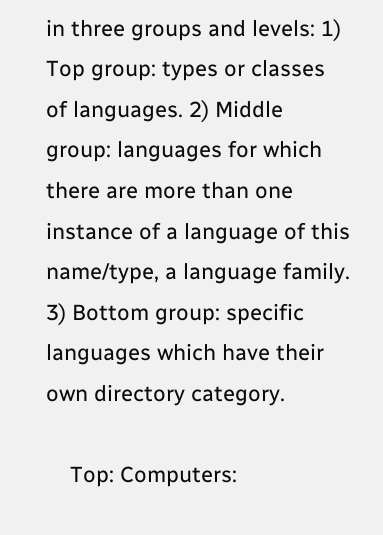in three groups and levels: 1) Top group: types or classes of languages. 2) Middle group: languages for which there are more than one instance of a language of this name/type, a language family. 3) Bottom group: specific languages which have their own directory category.

    Top: Computers: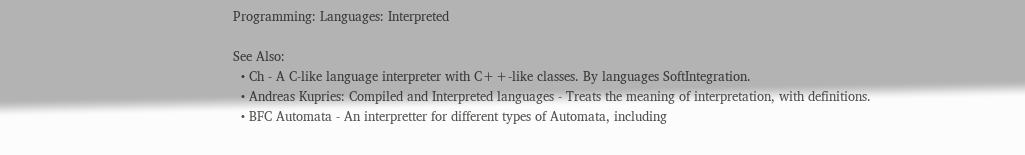Programming: Languages: Interpreted

See Also:
  • Ch - A C-like language interpreter with C++-like classes. By languages SoftIntegration.
  • Andreas Kupries: Compiled and Interpreted languages - Treats the meaning of interpretation, with definitions.
  • BFC Automata - An interpretter for different types of Automata, including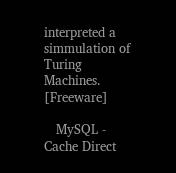interpreted a simmulation of Turing Machines. [Freeware]

   MySQL - Cache Direct